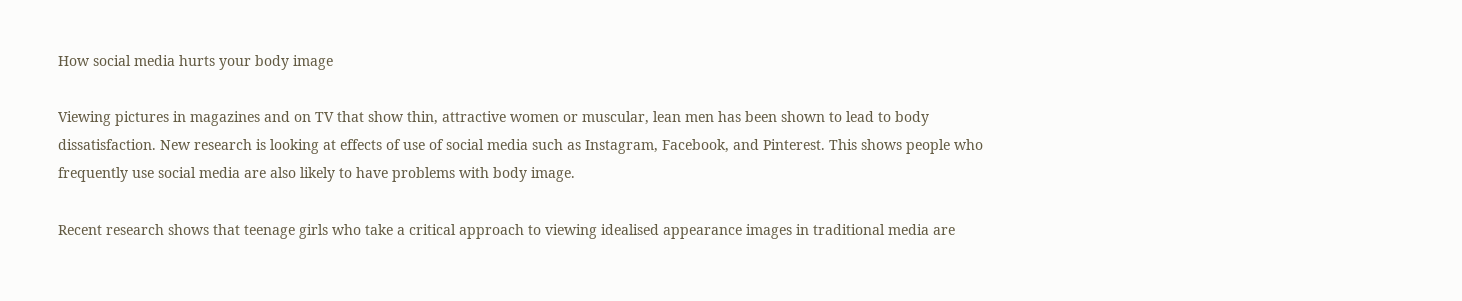How social media hurts your body image

Viewing pictures in magazines and on TV that show thin, attractive women or muscular, lean men has been shown to lead to body dissatisfaction. New research is looking at effects of use of social media such as Instagram, Facebook, and Pinterest. This shows people who frequently use social media are also likely to have problems with body image.

Recent research shows that teenage girls who take a critical approach to viewing idealised appearance images in traditional media are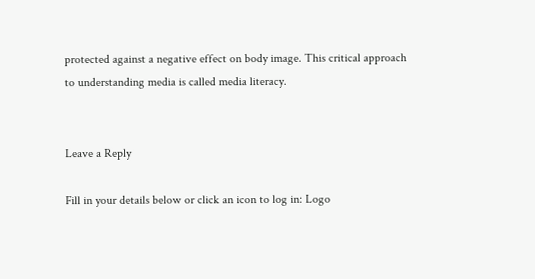protected against a negative effect on body image. This critical approach to understanding media is called media literacy.


Leave a Reply

Fill in your details below or click an icon to log in: Logo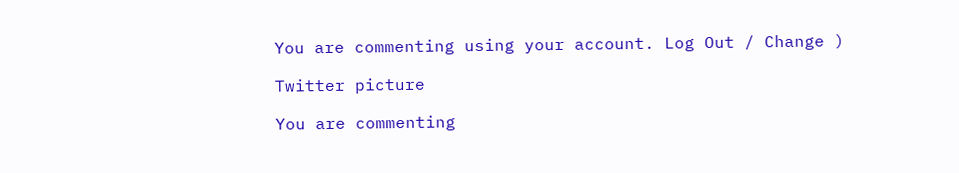You are commenting using your account. Log Out / Change )

Twitter picture

You are commenting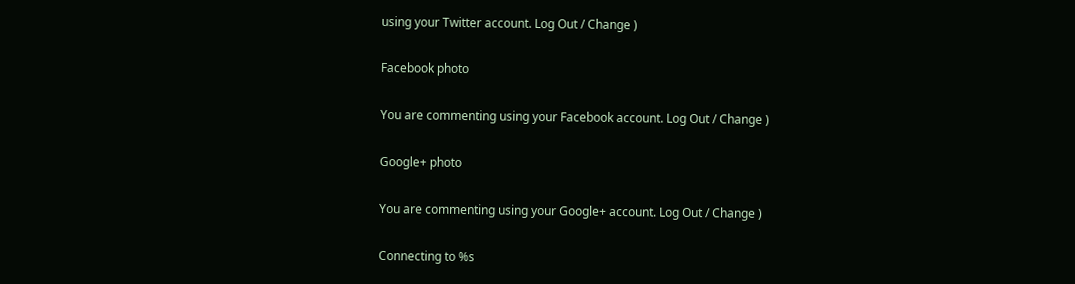using your Twitter account. Log Out / Change )

Facebook photo

You are commenting using your Facebook account. Log Out / Change )

Google+ photo

You are commenting using your Google+ account. Log Out / Change )

Connecting to %s